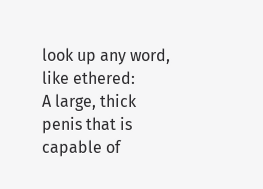look up any word, like ethered:
A large, thick penis that is capable of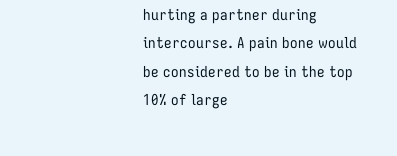hurting a partner during intercourse. A pain bone would be considered to be in the top 10% of large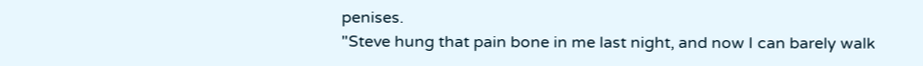penises.
"Steve hung that pain bone in me last night, and now I can barely walk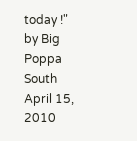today !"
by Big Poppa South April 15, 2010